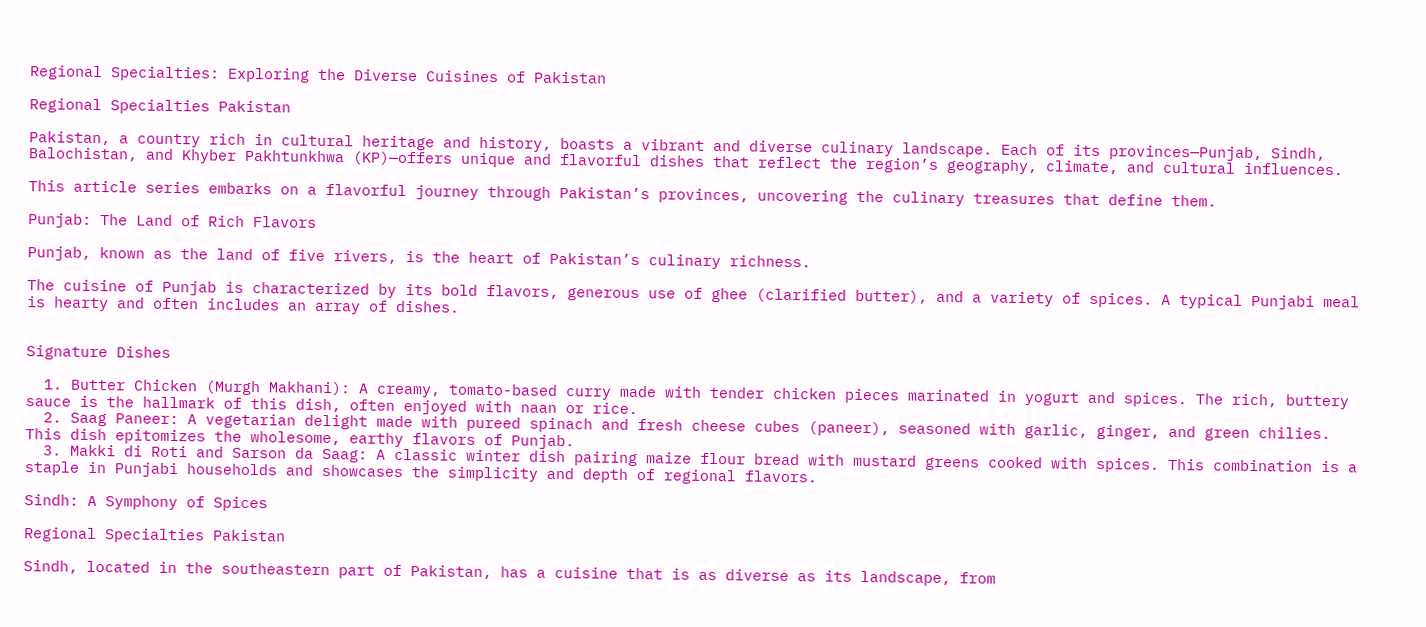Regional Specialties: Exploring the Diverse Cuisines of Pakistan

Regional Specialties Pakistan

Pakistan, a country rich in cultural heritage and history, boasts a vibrant and diverse culinary landscape. Each of its provinces—Punjab, Sindh, Balochistan, and Khyber Pakhtunkhwa (KP)—offers unique and flavorful dishes that reflect the region’s geography, climate, and cultural influences.

This article series embarks on a flavorful journey through Pakistan’s provinces, uncovering the culinary treasures that define them.

Punjab: The Land of Rich Flavors

Punjab, known as the land of five rivers, is the heart of Pakistan’s culinary richness.

The cuisine of Punjab is characterized by its bold flavors, generous use of ghee (clarified butter), and a variety of spices. A typical Punjabi meal is hearty and often includes an array of dishes.


Signature Dishes

  1. Butter Chicken (Murgh Makhani): A creamy, tomato-based curry made with tender chicken pieces marinated in yogurt and spices. The rich, buttery sauce is the hallmark of this dish, often enjoyed with naan or rice.
  2. Saag Paneer: A vegetarian delight made with pureed spinach and fresh cheese cubes (paneer), seasoned with garlic, ginger, and green chilies. This dish epitomizes the wholesome, earthy flavors of Punjab.
  3. Makki di Roti and Sarson da Saag: A classic winter dish pairing maize flour bread with mustard greens cooked with spices. This combination is a staple in Punjabi households and showcases the simplicity and depth of regional flavors.

Sindh: A Symphony of Spices

Regional Specialties Pakistan

Sindh, located in the southeastern part of Pakistan, has a cuisine that is as diverse as its landscape, from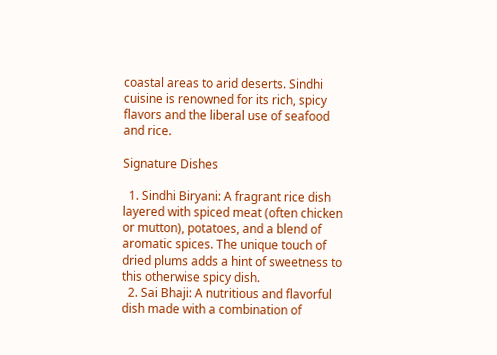coastal areas to arid deserts. Sindhi cuisine is renowned for its rich, spicy flavors and the liberal use of seafood and rice.

Signature Dishes

  1. Sindhi Biryani: A fragrant rice dish layered with spiced meat (often chicken or mutton), potatoes, and a blend of aromatic spices. The unique touch of dried plums adds a hint of sweetness to this otherwise spicy dish.
  2. Sai Bhaji: A nutritious and flavorful dish made with a combination of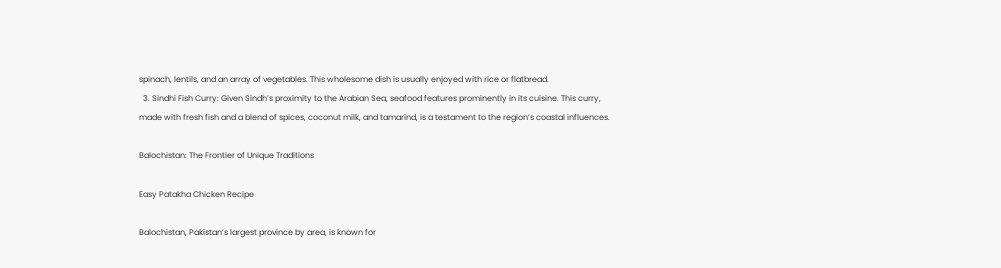spinach, lentils, and an array of vegetables. This wholesome dish is usually enjoyed with rice or flatbread.
  3. Sindhi Fish Curry: Given Sindh’s proximity to the Arabian Sea, seafood features prominently in its cuisine. This curry, made with fresh fish and a blend of spices, coconut milk, and tamarind, is a testament to the region’s coastal influences.

Balochistan: The Frontier of Unique Traditions

Easy Patakha Chicken Recipe

Balochistan, Pakistan’s largest province by area, is known for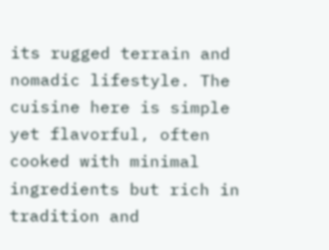its rugged terrain and nomadic lifestyle. The cuisine here is simple yet flavorful, often cooked with minimal ingredients but rich in tradition and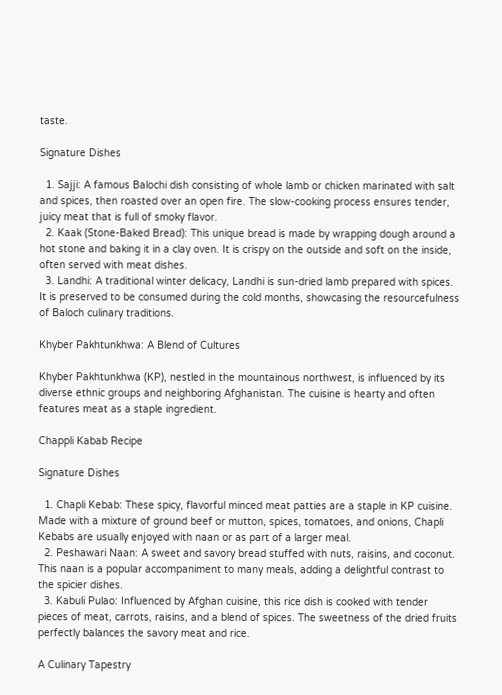taste.

Signature Dishes

  1. Sajji: A famous Balochi dish consisting of whole lamb or chicken marinated with salt and spices, then roasted over an open fire. The slow-cooking process ensures tender, juicy meat that is full of smoky flavor.
  2. Kaak (Stone-Baked Bread): This unique bread is made by wrapping dough around a hot stone and baking it in a clay oven. It is crispy on the outside and soft on the inside, often served with meat dishes.
  3. Landhi: A traditional winter delicacy, Landhi is sun-dried lamb prepared with spices. It is preserved to be consumed during the cold months, showcasing the resourcefulness of Baloch culinary traditions.

Khyber Pakhtunkhwa: A Blend of Cultures

Khyber Pakhtunkhwa (KP), nestled in the mountainous northwest, is influenced by its diverse ethnic groups and neighboring Afghanistan. The cuisine is hearty and often features meat as a staple ingredient.

Chappli Kabab Recipe

Signature Dishes

  1. Chapli Kebab: These spicy, flavorful minced meat patties are a staple in KP cuisine. Made with a mixture of ground beef or mutton, spices, tomatoes, and onions, Chapli Kebabs are usually enjoyed with naan or as part of a larger meal.
  2. Peshawari Naan: A sweet and savory bread stuffed with nuts, raisins, and coconut. This naan is a popular accompaniment to many meals, adding a delightful contrast to the spicier dishes.
  3. Kabuli Pulao: Influenced by Afghan cuisine, this rice dish is cooked with tender pieces of meat, carrots, raisins, and a blend of spices. The sweetness of the dried fruits perfectly balances the savory meat and rice.

A Culinary Tapestry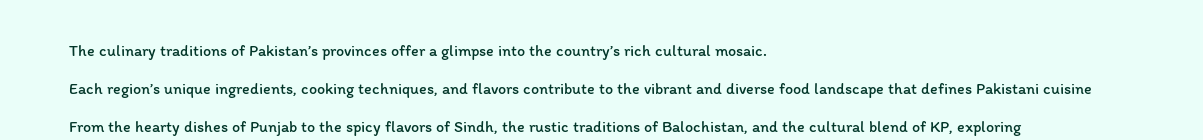The culinary traditions of Pakistan’s provinces offer a glimpse into the country’s rich cultural mosaic.

Each region’s unique ingredients, cooking techniques, and flavors contribute to the vibrant and diverse food landscape that defines Pakistani cuisine

From the hearty dishes of Punjab to the spicy flavors of Sindh, the rustic traditions of Balochistan, and the cultural blend of KP, exploring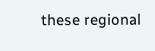these regional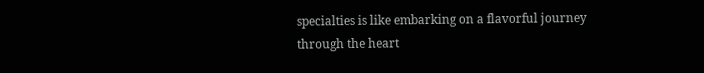specialties is like embarking on a flavorful journey through the heart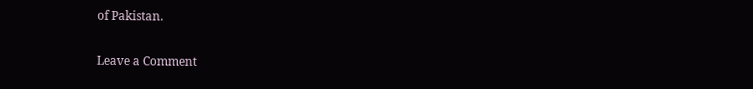of Pakistan.

Leave a Comment